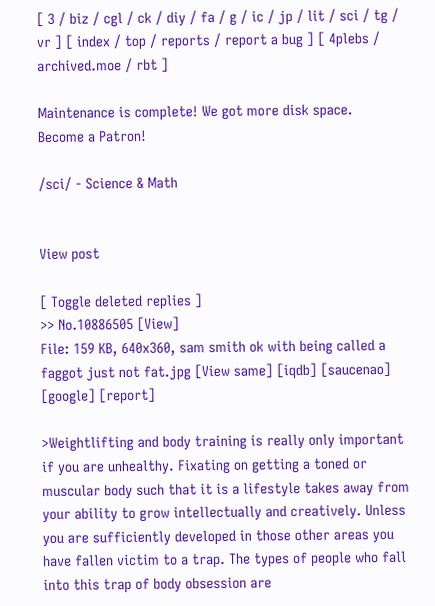[ 3 / biz / cgl / ck / diy / fa / g / ic / jp / lit / sci / tg / vr ] [ index / top / reports / report a bug ] [ 4plebs / archived.moe / rbt ]

Maintenance is complete! We got more disk space.
Become a Patron!

/sci/ - Science & Math


View post

[ Toggle deleted replies ]
>> No.10886505 [View]
File: 159 KB, 640x360, sam smith ok with being called a faggot just not fat.jpg [View same] [iqdb] [saucenao] [google] [report]

>Weightlifting and body training is really only important if you are unhealthy. Fixating on getting a toned or muscular body such that it is a lifestyle takes away from your ability to grow intellectually and creatively. Unless you are sufficiently developed in those other areas you have fallen victim to a trap. The types of people who fall into this trap of body obsession are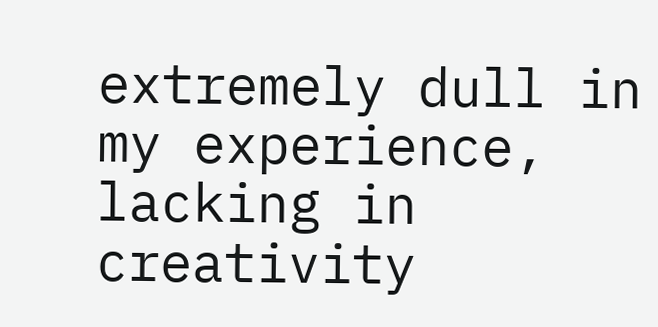extremely dull in my experience, lacking in creativity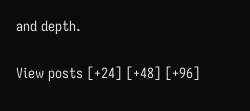and depth.

View posts [+24] [+48] [+96]